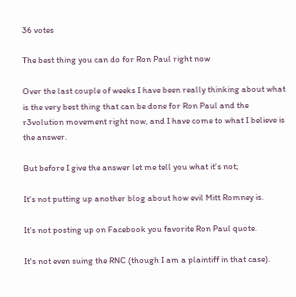36 votes

The best thing you can do for Ron Paul right now

Over the last couple of weeks I have been really thinking about what is the very best thing that can be done for Ron Paul and the r3volution movement right now, and I have come to what I believe is the answer.

But before I give the answer let me tell you what it's not;

It's not putting up another blog about how evil Mitt Romney is.

It's not posting up on Facebook you favorite Ron Paul quote.

It's not even suing the RNC (though I am a plaintiff in that case).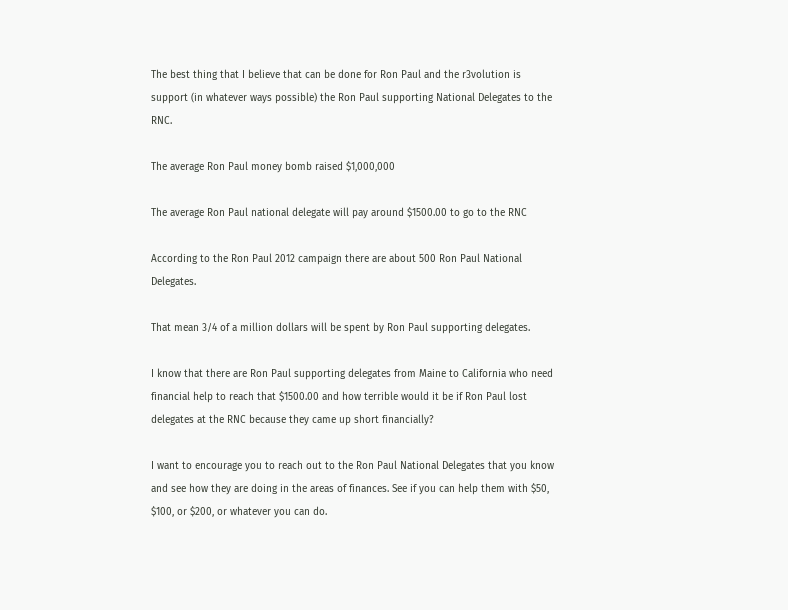The best thing that I believe that can be done for Ron Paul and the r3volution is support (in whatever ways possible) the Ron Paul supporting National Delegates to the RNC.

The average Ron Paul money bomb raised $1,000,000

The average Ron Paul national delegate will pay around $1500.00 to go to the RNC

According to the Ron Paul 2012 campaign there are about 500 Ron Paul National Delegates.

That mean 3/4 of a million dollars will be spent by Ron Paul supporting delegates.

I know that there are Ron Paul supporting delegates from Maine to California who need financial help to reach that $1500.00 and how terrible would it be if Ron Paul lost delegates at the RNC because they came up short financially?

I want to encourage you to reach out to the Ron Paul National Delegates that you know and see how they are doing in the areas of finances. See if you can help them with $50, $100, or $200, or whatever you can do.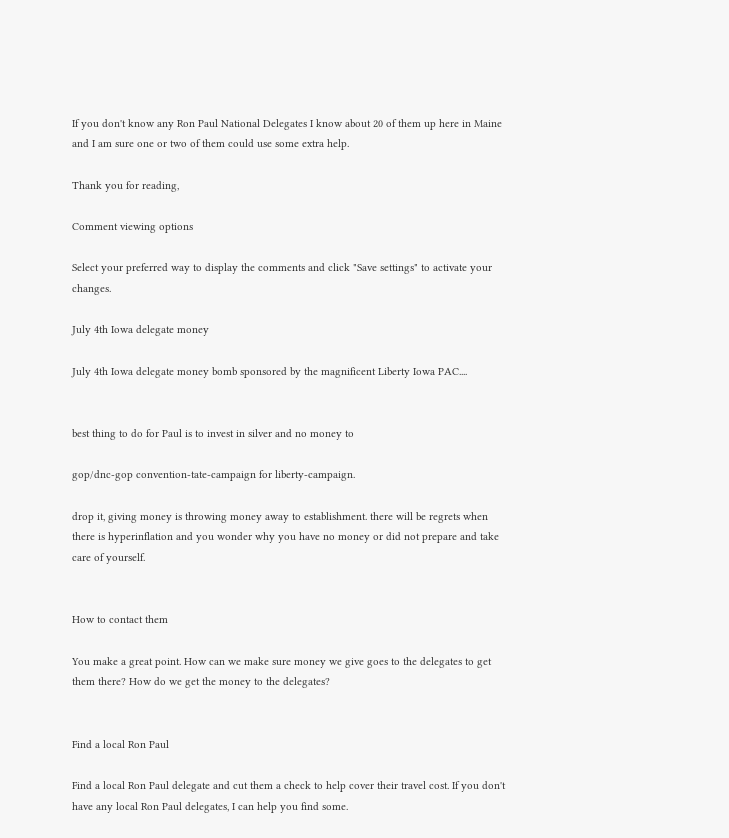If you don't know any Ron Paul National Delegates I know about 20 of them up here in Maine and I am sure one or two of them could use some extra help.

Thank you for reading,

Comment viewing options

Select your preferred way to display the comments and click "Save settings" to activate your changes.

July 4th Iowa delegate money

July 4th Iowa delegate money bomb sponsored by the magnificent Liberty Iowa PAC....


best thing to do for Paul is to invest in silver and no money to

gop/dnc-gop convention-tate-campaign for liberty-campaign.

drop it, giving money is throwing money away to establishment. there will be regrets when there is hyperinflation and you wonder why you have no money or did not prepare and take care of yourself.


How to contact them

You make a great point. How can we make sure money we give goes to the delegates to get them there? How do we get the money to the delegates?


Find a local Ron Paul

Find a local Ron Paul delegate and cut them a check to help cover their travel cost. If you don't have any local Ron Paul delegates, I can help you find some.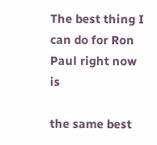The best thing I can do for Ron Paul right now is

the same best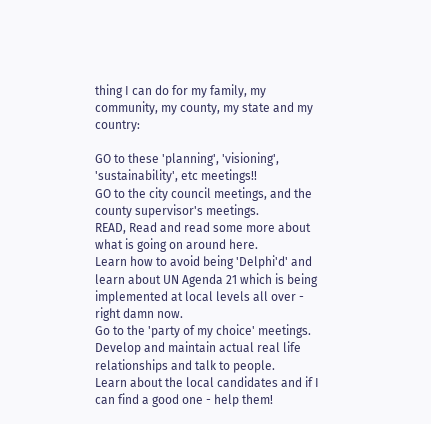thing I can do for my family, my community, my county, my state and my country:

GO to these 'planning', 'visioning', 'sustainability', etc meetings!!
GO to the city council meetings, and the county supervisor's meetings.
READ, Read and read some more about what is going on around here.
Learn how to avoid being 'Delphi'd' and learn about UN Agenda 21 which is being implemented at local levels all over - right damn now.
Go to the 'party of my choice' meetings.
Develop and maintain actual real life relationships and talk to people.
Learn about the local candidates and if I can find a good one - help them!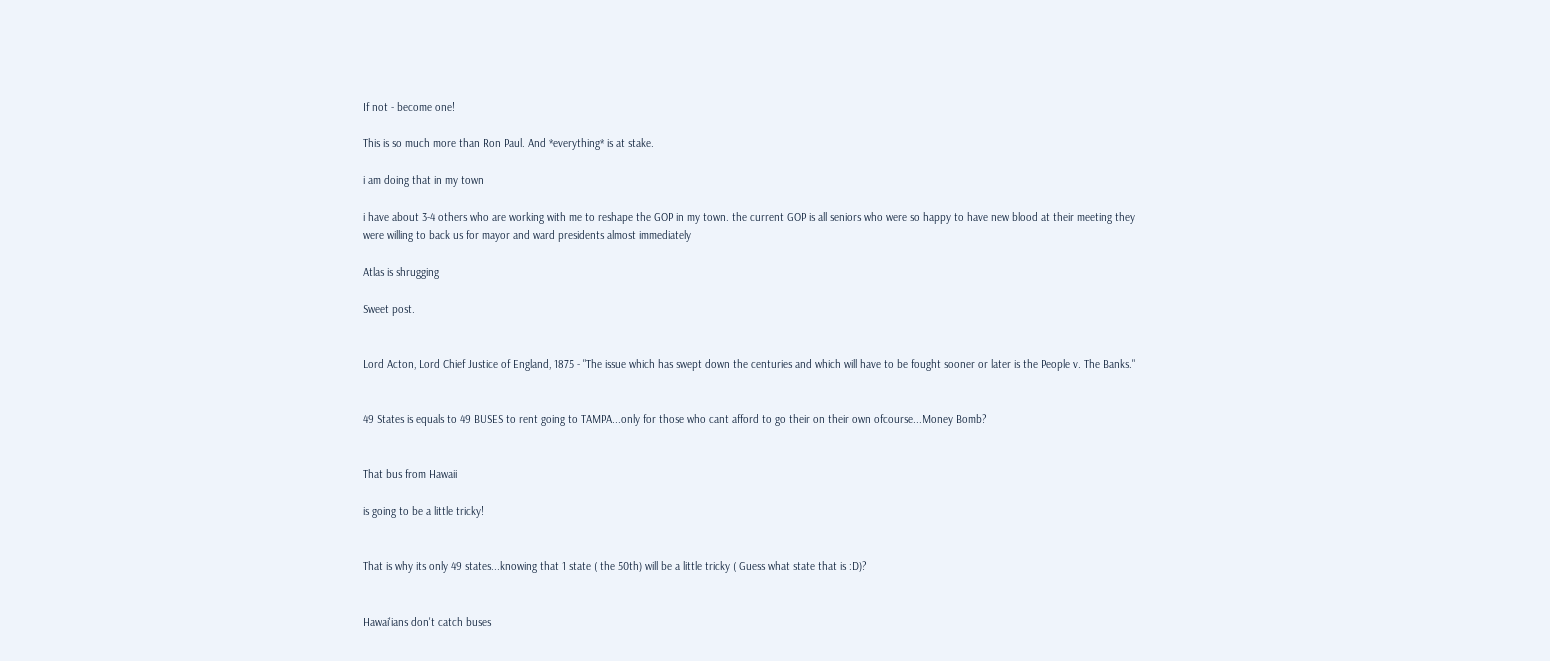If not - become one!

This is so much more than Ron Paul. And *everything* is at stake.

i am doing that in my town

i have about 3-4 others who are working with me to reshape the GOP in my town. the current GOP is all seniors who were so happy to have new blood at their meeting they were willing to back us for mayor and ward presidents almost immediately

Atlas is shrugging

Sweet post.


Lord Acton, Lord Chief Justice of England, 1875 - "The issue which has swept down the centuries and which will have to be fought sooner or later is the People v. The Banks."


49 States is equals to 49 BUSES to rent going to TAMPA...only for those who cant afford to go their on their own ofcourse...Money Bomb?


That bus from Hawaii

is going to be a little tricky!


That is why its only 49 states...knowing that 1 state ( the 50th) will be a little tricky ( Guess what state that is :D)?


Hawai'ians don't catch buses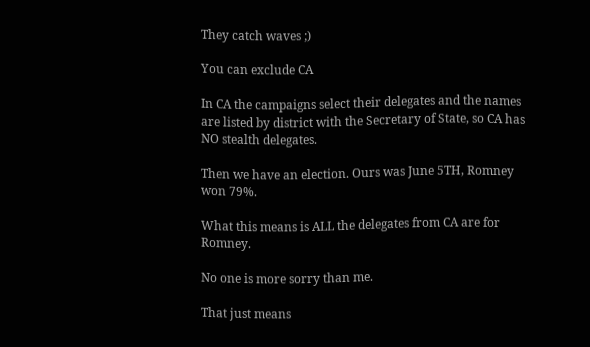They catch waves ;)

You can exclude CA

In CA the campaigns select their delegates and the names are listed by district with the Secretary of State, so CA has NO stealth delegates.

Then we have an election. Ours was June 5TH, Romney won 79%.

What this means is ALL the delegates from CA are for Romney.

No one is more sorry than me.

That just means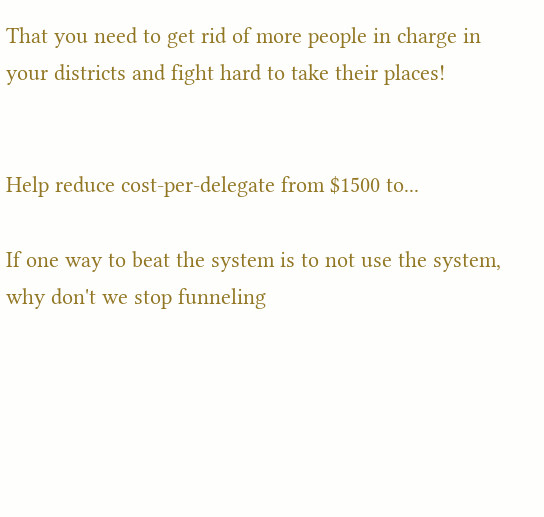That you need to get rid of more people in charge in your districts and fight hard to take their places!


Help reduce cost-per-delegate from $1500 to...

If one way to beat the system is to not use the system, why don't we stop funneling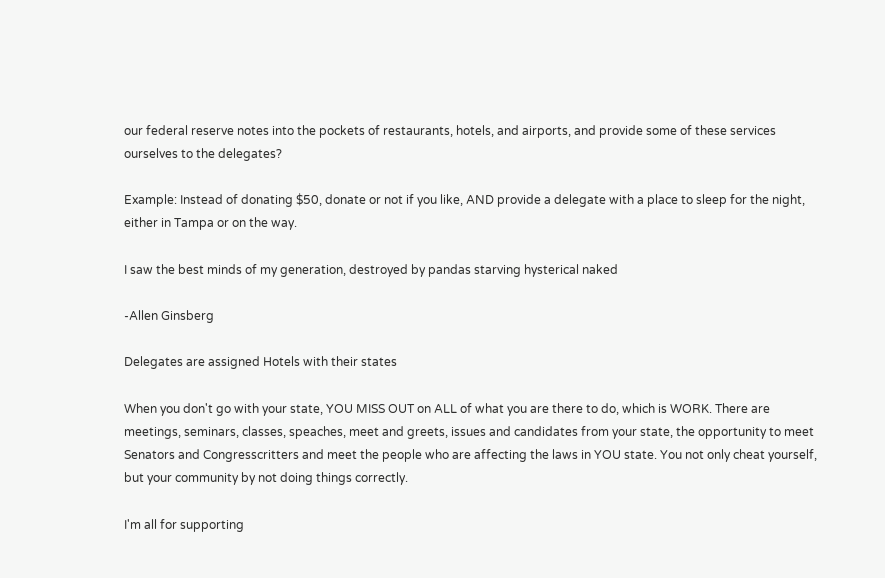our federal reserve notes into the pockets of restaurants, hotels, and airports, and provide some of these services ourselves to the delegates?

Example: Instead of donating $50, donate or not if you like, AND provide a delegate with a place to sleep for the night, either in Tampa or on the way.

I saw the best minds of my generation, destroyed by pandas starving hysterical naked

-Allen Ginsberg

Delegates are assigned Hotels with their states

When you don't go with your state, YOU MISS OUT on ALL of what you are there to do, which is WORK. There are meetings, seminars, classes, speaches, meet and greets, issues and candidates from your state, the opportunity to meet Senators and Congresscritters and meet the people who are affecting the laws in YOU state. You not only cheat yourself, but your community by not doing things correctly.

I'm all for supporting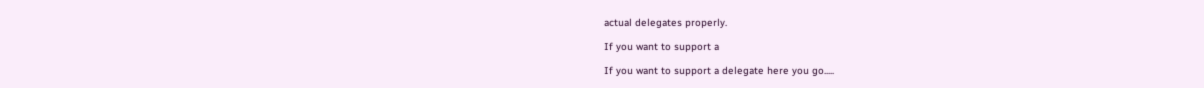actual delegates properly.

If you want to support a

If you want to support a delegate here you go.....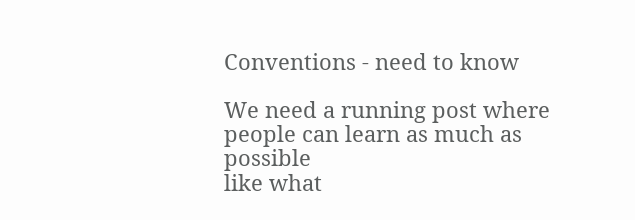Conventions - need to know

We need a running post where people can learn as much as possible
like what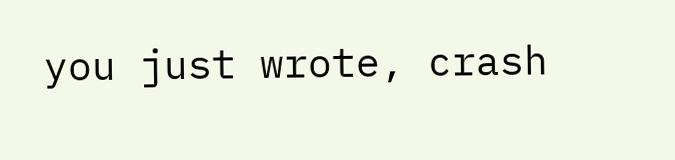you just wrote, crash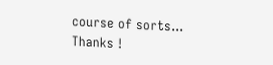course of sorts...
Thanks !